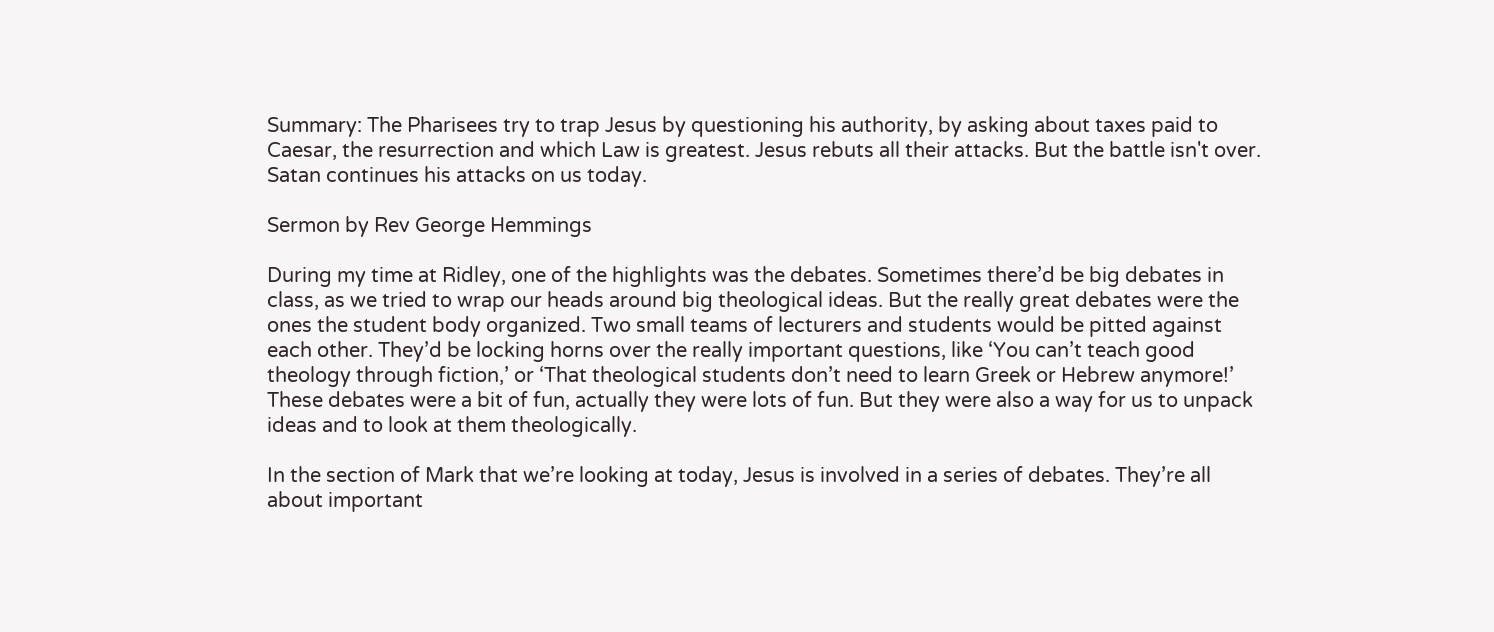Summary: The Pharisees try to trap Jesus by questioning his authority, by asking about taxes paid to Caesar, the resurrection and which Law is greatest. Jesus rebuts all their attacks. But the battle isn't over. Satan continues his attacks on us today.

Sermon by Rev George Hemmings

During my time at Ridley, one of the highlights was the debates. Sometimes there’d be big debates in class, as we tried to wrap our heads around big theological ideas. But the really great debates were the ones the student body organized. Two small teams of lecturers and students would be pitted against each other. They’d be locking horns over the really important questions, like ‘You can’t teach good theology through fiction,’ or ‘That theological students don’t need to learn Greek or Hebrew anymore!’ These debates were a bit of fun, actually they were lots of fun. But they were also a way for us to unpack ideas and to look at them theologically.

In the section of Mark that we’re looking at today, Jesus is involved in a series of debates. They’re all about important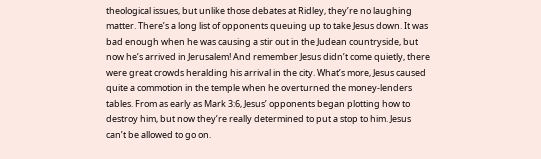theological issues, but unlike those debates at Ridley, they’re no laughing matter. There’s a long list of opponents queuing up to take Jesus down. It was bad enough when he was causing a stir out in the Judean countryside, but now he’s arrived in Jerusalem! And remember Jesus didn’t come quietly, there were great crowds heralding his arrival in the city. What’s more, Jesus caused quite a commotion in the temple when he overturned the money-lenders tables. From as early as Mark 3:6, Jesus’ opponents began plotting how to destroy him, but now they’re really determined to put a stop to him. Jesus can’t be allowed to go on.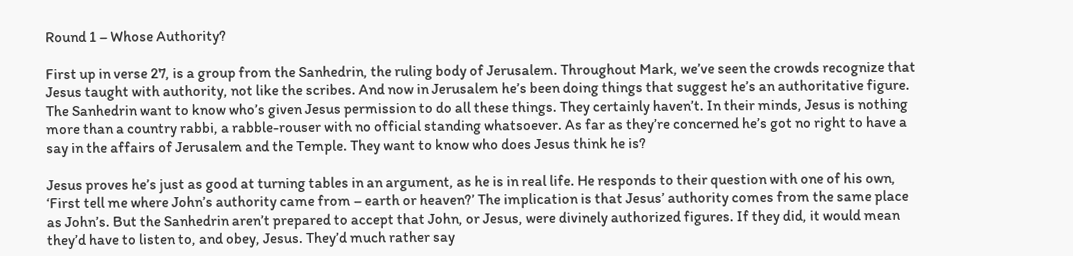Round 1 – Whose Authority?

First up in verse 27, is a group from the Sanhedrin, the ruling body of Jerusalem. Throughout Mark, we’ve seen the crowds recognize that Jesus taught with authority, not like the scribes. And now in Jerusalem he’s been doing things that suggest he’s an authoritative figure. The Sanhedrin want to know who’s given Jesus permission to do all these things. They certainly haven’t. In their minds, Jesus is nothing more than a country rabbi, a rabble-rouser with no official standing whatsoever. As far as they’re concerned he’s got no right to have a say in the affairs of Jerusalem and the Temple. They want to know who does Jesus think he is?

Jesus proves he’s just as good at turning tables in an argument, as he is in real life. He responds to their question with one of his own, ‘First tell me where John’s authority came from – earth or heaven?’ The implication is that Jesus’ authority comes from the same place as John’s. But the Sanhedrin aren’t prepared to accept that John, or Jesus, were divinely authorized figures. If they did, it would mean they’d have to listen to, and obey, Jesus. They’d much rather say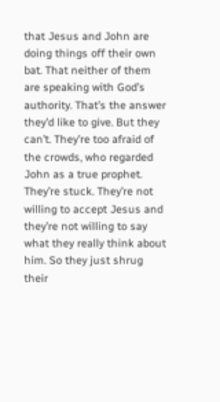that Jesus and John are doing things off their own bat. That neither of them are speaking with God’s authority. That’s the answer they’d like to give. But they can’t. They’re too afraid of the crowds, who regarded John as a true prophet. They’re stuck. They’re not willing to accept Jesus and they’re not willing to say what they really think about him. So they just shrug their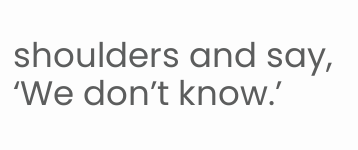shoulders and say, ‘We don’t know.’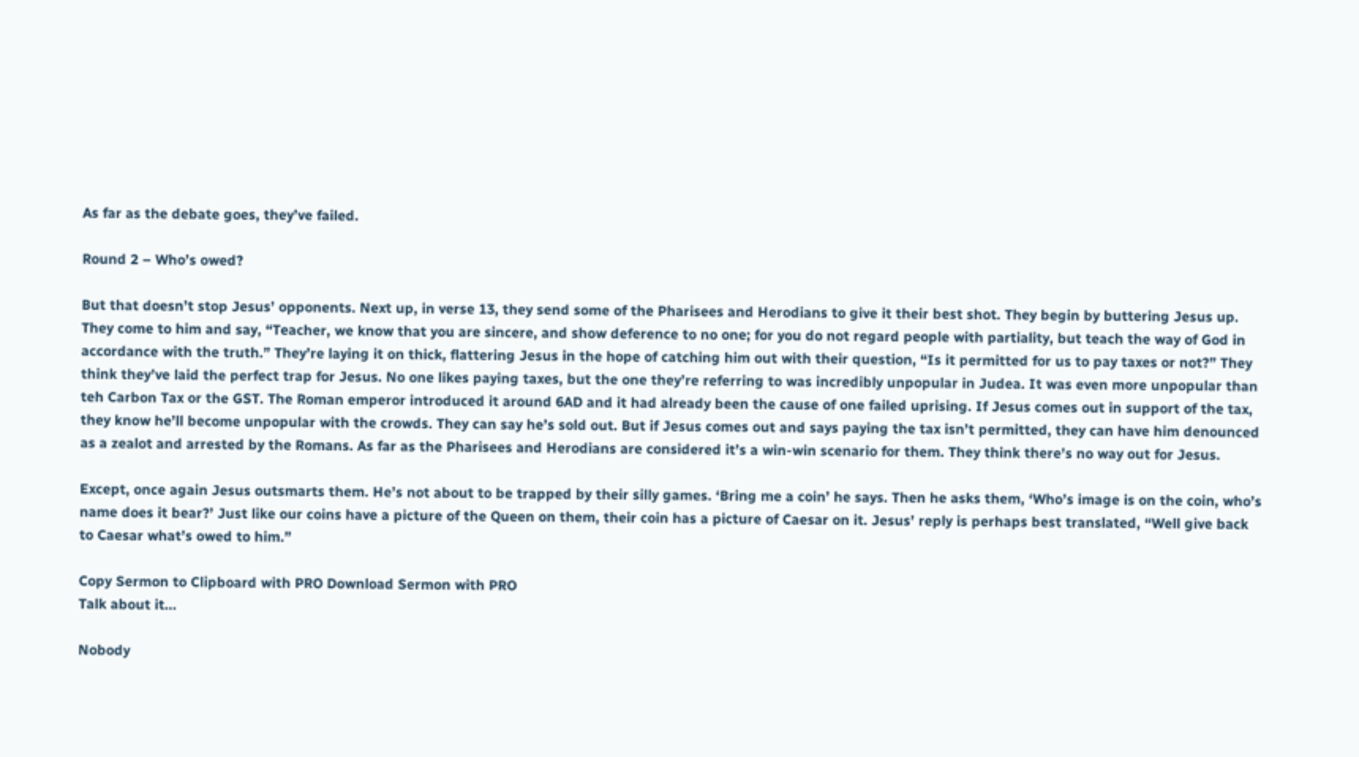As far as the debate goes, they’ve failed.

Round 2 – Who’s owed?

But that doesn’t stop Jesus’ opponents. Next up, in verse 13, they send some of the Pharisees and Herodians to give it their best shot. They begin by buttering Jesus up. They come to him and say, “Teacher, we know that you are sincere, and show deference to no one; for you do not regard people with partiality, but teach the way of God in accordance with the truth.” They’re laying it on thick, flattering Jesus in the hope of catching him out with their question, “Is it permitted for us to pay taxes or not?” They think they’ve laid the perfect trap for Jesus. No one likes paying taxes, but the one they’re referring to was incredibly unpopular in Judea. It was even more unpopular than teh Carbon Tax or the GST. The Roman emperor introduced it around 6AD and it had already been the cause of one failed uprising. If Jesus comes out in support of the tax, they know he’ll become unpopular with the crowds. They can say he’s sold out. But if Jesus comes out and says paying the tax isn’t permitted, they can have him denounced as a zealot and arrested by the Romans. As far as the Pharisees and Herodians are considered it’s a win-win scenario for them. They think there’s no way out for Jesus.

Except, once again Jesus outsmarts them. He’s not about to be trapped by their silly games. ‘Bring me a coin’ he says. Then he asks them, ‘Who’s image is on the coin, who’s name does it bear?’ Just like our coins have a picture of the Queen on them, their coin has a picture of Caesar on it. Jesus’ reply is perhaps best translated, “Well give back to Caesar what’s owed to him.”

Copy Sermon to Clipboard with PRO Download Sermon with PRO
Talk about it...

Nobody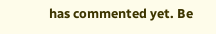has commented yet. Be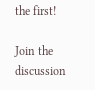the first!

Join the discussion